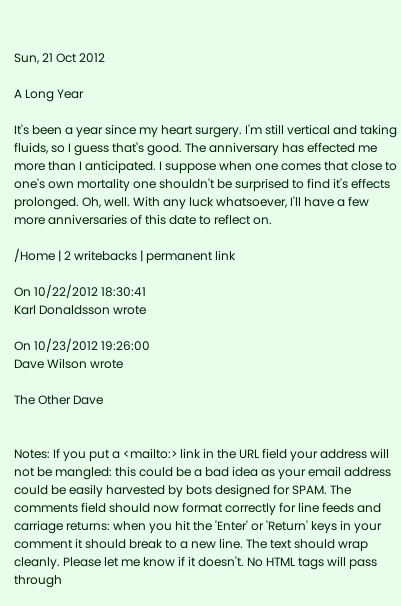Sun, 21 Oct 2012

A Long Year

It's been a year since my heart surgery. I'm still vertical and taking fluids, so I guess that's good. The anniversary has effected me more than I anticipated. I suppose when one comes that close to one's own mortality one shouldn't be surprised to find it's effects prolonged. Oh, well. With any luck whatsoever, I'll have a few more anniversaries of this date to reflect on.

/Home | 2 writebacks | permanent link

On 10/22/2012 18:30:41
Karl Donaldsson wrote

On 10/23/2012 19:26:00
Dave Wilson wrote

The Other Dave


Notes: If you put a <mailto:> link in the URL field your address will not be mangled: this could be a bad idea as your email address could be easily harvested by bots designed for SPAM. The comments field should now format correctly for line feeds and carriage returns: when you hit the 'Enter' or 'Return' keys in your comment it should break to a new line. The text should wrap cleanly. Please let me know if it doesn't. No HTML tags will pass through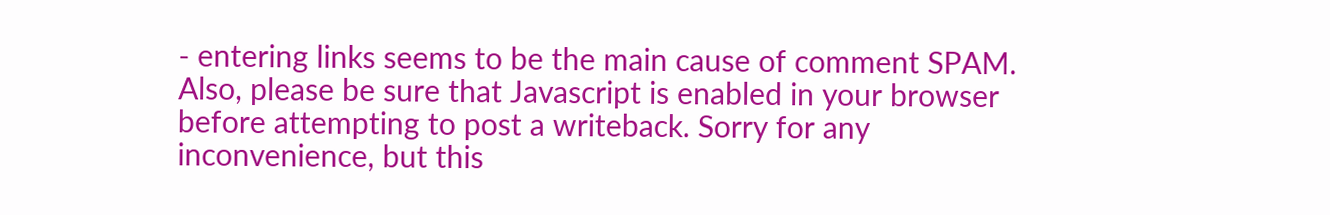- entering links seems to be the main cause of comment SPAM. Also, please be sure that Javascript is enabled in your browser before attempting to post a writeback. Sorry for any inconvenience, but this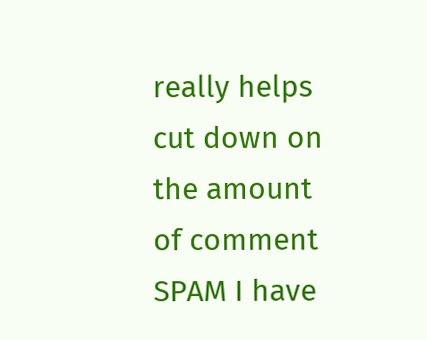really helps cut down on the amount of comment SPAM I have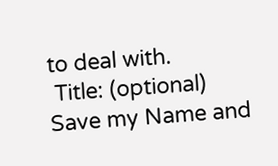to deal with.
 Title: (optional)
Save my Name and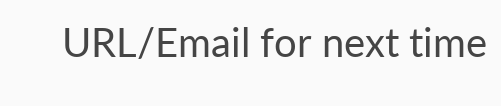URL/Email for next time